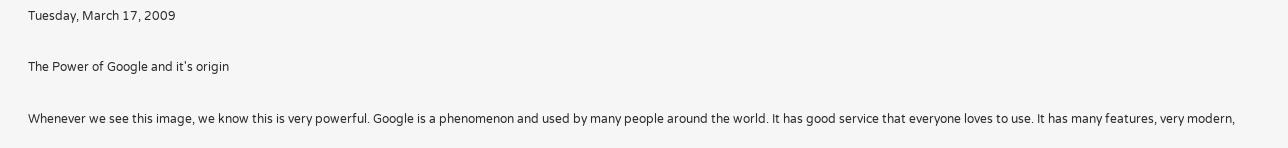Tuesday, March 17, 2009

The Power of Google and it's origin

Whenever we see this image, we know this is very powerful. Google is a phenomenon and used by many people around the world. It has good service that everyone loves to use. It has many features, very modern,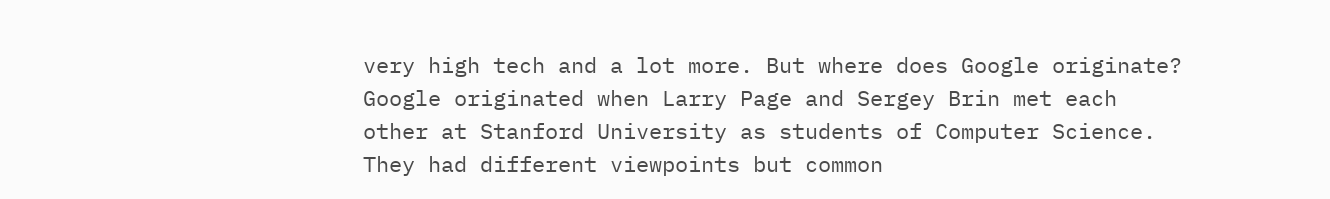very high tech and a lot more. But where does Google originate? Google originated when Larry Page and Sergey Brin met each other at Stanford University as students of Computer Science. They had different viewpoints but common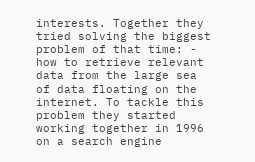interests. Together they tried solving the biggest problem of that time: - how to retrieve relevant data from the large sea of data floating on the internet. To tackle this problem they started working together in 1996 on a search engine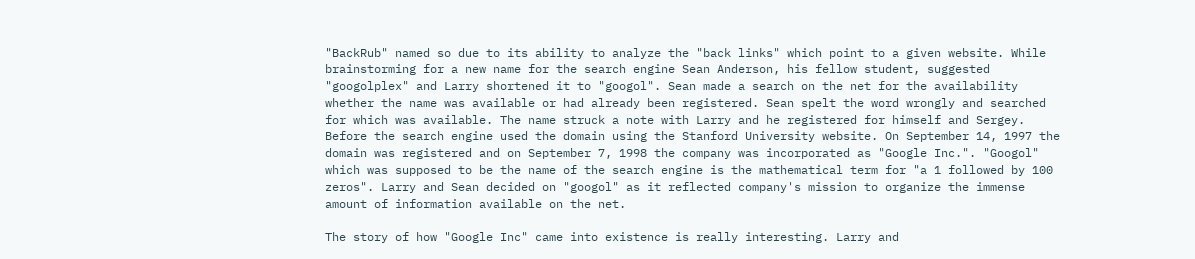"BackRub" named so due to its ability to analyze the "back links" which point to a given website. While brainstorming for a new name for the search engine Sean Anderson, his fellow student, suggested "googolplex" and Larry shortened it to "googol". Sean made a search on the net for the availability whether the name was available or had already been registered. Sean spelt the word wrongly and searched for which was available. The name struck a note with Larry and he registered for himself and Sergey. Before the search engine used the domain using the Stanford University website. On September 14, 1997 the domain was registered and on September 7, 1998 the company was incorporated as "Google Inc.". "Googol" which was supposed to be the name of the search engine is the mathematical term for "a 1 followed by 100 zeros". Larry and Sean decided on "googol" as it reflected company's mission to organize the immense amount of information available on the net.

The story of how "Google Inc" came into existence is really interesting. Larry and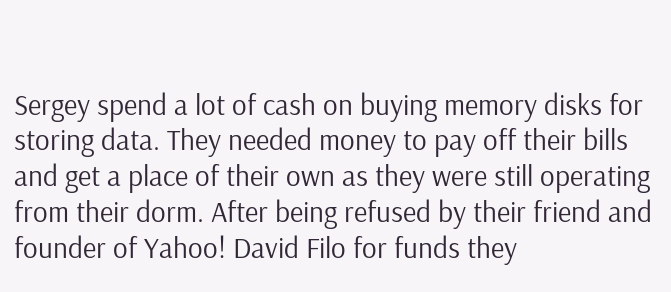Sergey spend a lot of cash on buying memory disks for storing data. They needed money to pay off their bills and get a place of their own as they were still operating from their dorm. After being refused by their friend and founder of Yahoo! David Filo for funds they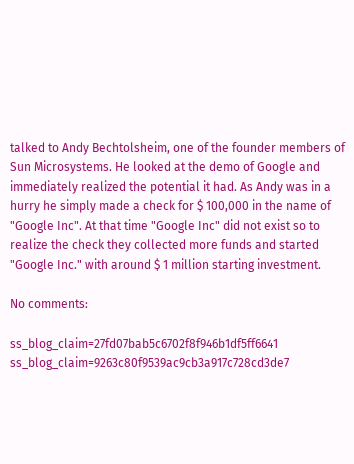talked to Andy Bechtolsheim, one of the founder members of Sun Microsystems. He looked at the demo of Google and immediately realized the potential it had. As Andy was in a hurry he simply made a check for $ 100,000 in the name of "Google Inc". At that time "Google Inc" did not exist so to realize the check they collected more funds and started "Google Inc." with around $ 1 million starting investment.

No comments:

ss_blog_claim=27fd07bab5c6702f8f946b1df5ff6641 ss_blog_claim=9263c80f9539ac9cb3a917c728cd3de7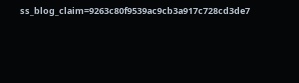ss_blog_claim=9263c80f9539ac9cb3a917c728cd3de7